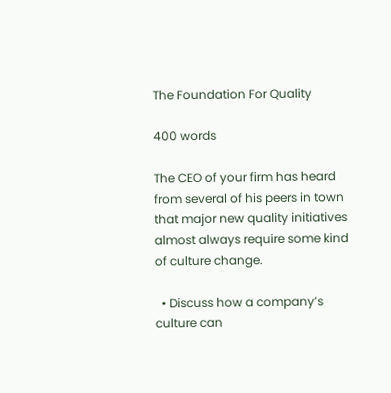The Foundation For Quality

400 words

The CEO of your firm has heard from several of his peers in town that major new quality initiatives almost always require some kind of culture change.

  • Discuss how a company’s culture can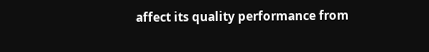affect its quality performance from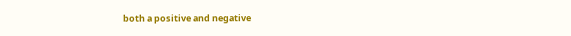both a positive and negative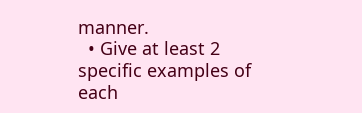manner.
  • Give at least 2 specific examples of each